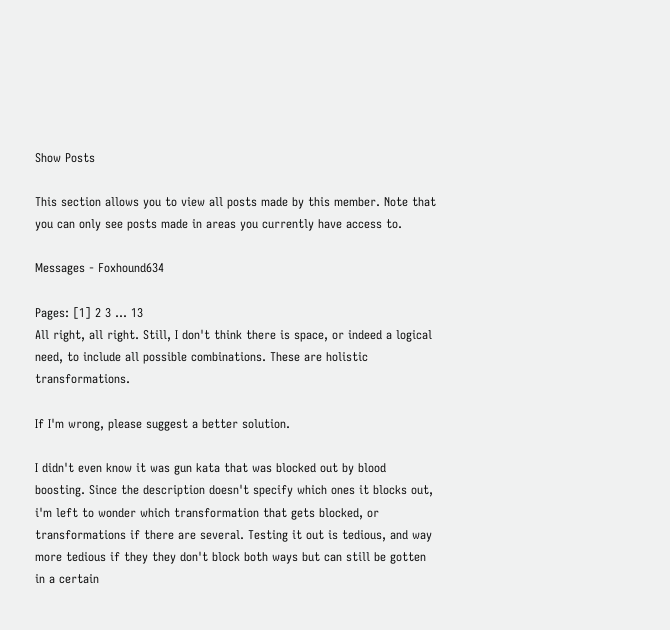Show Posts

This section allows you to view all posts made by this member. Note that you can only see posts made in areas you currently have access to.

Messages - Foxhound634

Pages: [1] 2 3 ... 13
All right, all right. Still, I don't think there is space, or indeed a logical need, to include all possible combinations. These are holistic transformations.

If I'm wrong, please suggest a better solution.

I didn't even know it was gun kata that was blocked out by blood boosting. Since the description doesn't specify which ones it blocks out, i'm left to wonder which transformation that gets blocked, or transformations if there are several. Testing it out is tedious, and way more tedious if they they don't block both ways but can still be gotten in a certain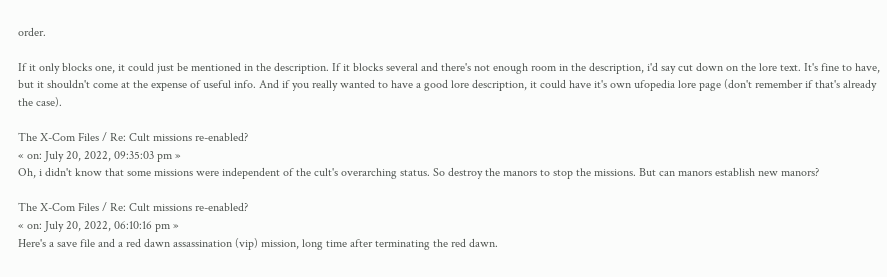order.

If it only blocks one, it could just be mentioned in the description. If it blocks several and there's not enough room in the description, i'd say cut down on the lore text. It's fine to have, but it shouldn't come at the expense of useful info. And if you really wanted to have a good lore description, it could have it's own ufopedia lore page (don't remember if that's already the case).

The X-Com Files / Re: Cult missions re-enabled?
« on: July 20, 2022, 09:35:03 pm »
Oh, i didn't know that some missions were independent of the cult's overarching status. So destroy the manors to stop the missions. But can manors establish new manors?

The X-Com Files / Re: Cult missions re-enabled?
« on: July 20, 2022, 06:10:16 pm »
Here's a save file and a red dawn assassination (vip) mission, long time after terminating the red dawn.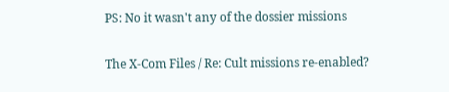PS: No it wasn't any of the dossier missions

The X-Com Files / Re: Cult missions re-enabled?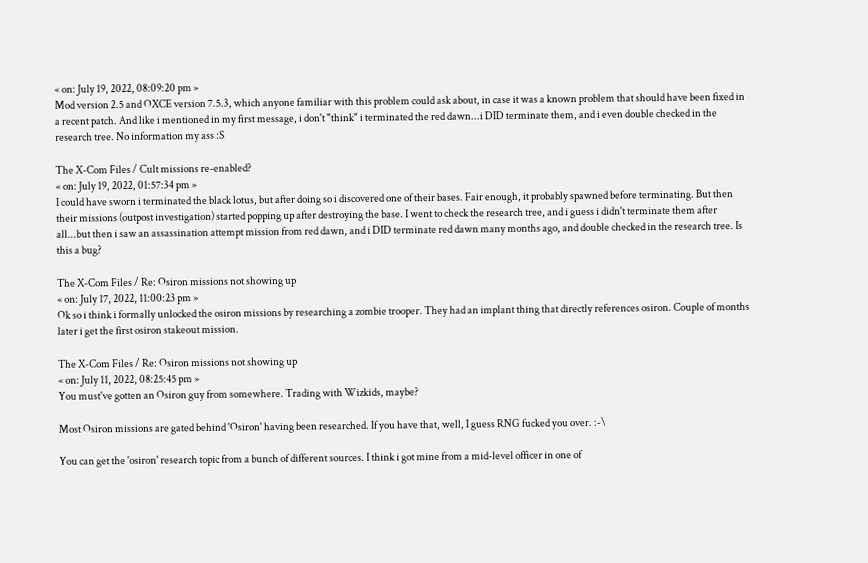« on: July 19, 2022, 08:09:20 pm »
Mod version 2.5 and OXCE version 7.5.3, which anyone familiar with this problem could ask about, in case it was a known problem that should have been fixed in a recent patch. And like i mentioned in my first message, i don't "think" i terminated the red dawn...i DID terminate them, and i even double checked in the research tree. No information my ass :S

The X-Com Files / Cult missions re-enabled?
« on: July 19, 2022, 01:57:34 pm »
I could have sworn i terminated the black lotus, but after doing so i discovered one of their bases. Fair enough, it probably spawned before terminating. But then their missions (outpost investigation) started popping up after destroying the base. I went to check the research tree, and i guess i didn't terminate them after all...but then i saw an assassination attempt mission from red dawn, and i DID terminate red dawn many months ago, and double checked in the research tree. Is this a bug?

The X-Com Files / Re: Osiron missions not showing up
« on: July 17, 2022, 11:00:23 pm »
Ok so i think i formally unlocked the osiron missions by researching a zombie trooper. They had an implant thing that directly references osiron. Couple of months later i get the first osiron stakeout mission.

The X-Com Files / Re: Osiron missions not showing up
« on: July 11, 2022, 08:25:45 pm »
You must've gotten an Osiron guy from somewhere. Trading with Wizkids, maybe?

Most Osiron missions are gated behind 'Osiron' having been researched. If you have that, well, I guess RNG fucked you over. :-\

You can get the 'osiron' research topic from a bunch of different sources. I think i got mine from a mid-level officer in one of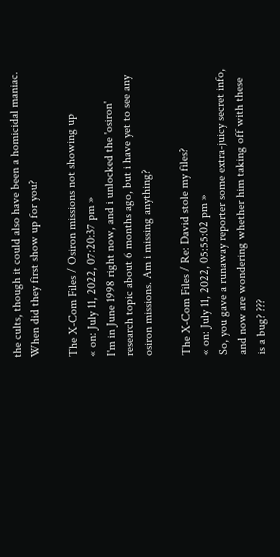the cults, though it could also have been a homicidal maniac. When did they first show up for you?

The X-Com Files / Osiron missions not showing up
« on: July 11, 2022, 07:20:37 pm »
I'm in June 1998 right now, and i unlocked the 'osiron' research topic about 6 months ago, but i have yet to see any osiron missions. Am i missing anything?

The X-Com Files / Re: David stole my files?
« on: July 11, 2022, 05:55:02 pm »
So, you gave a runaway reporter some extra-juicy secret info, and now are wondering whether him taking off with these is a bug? ???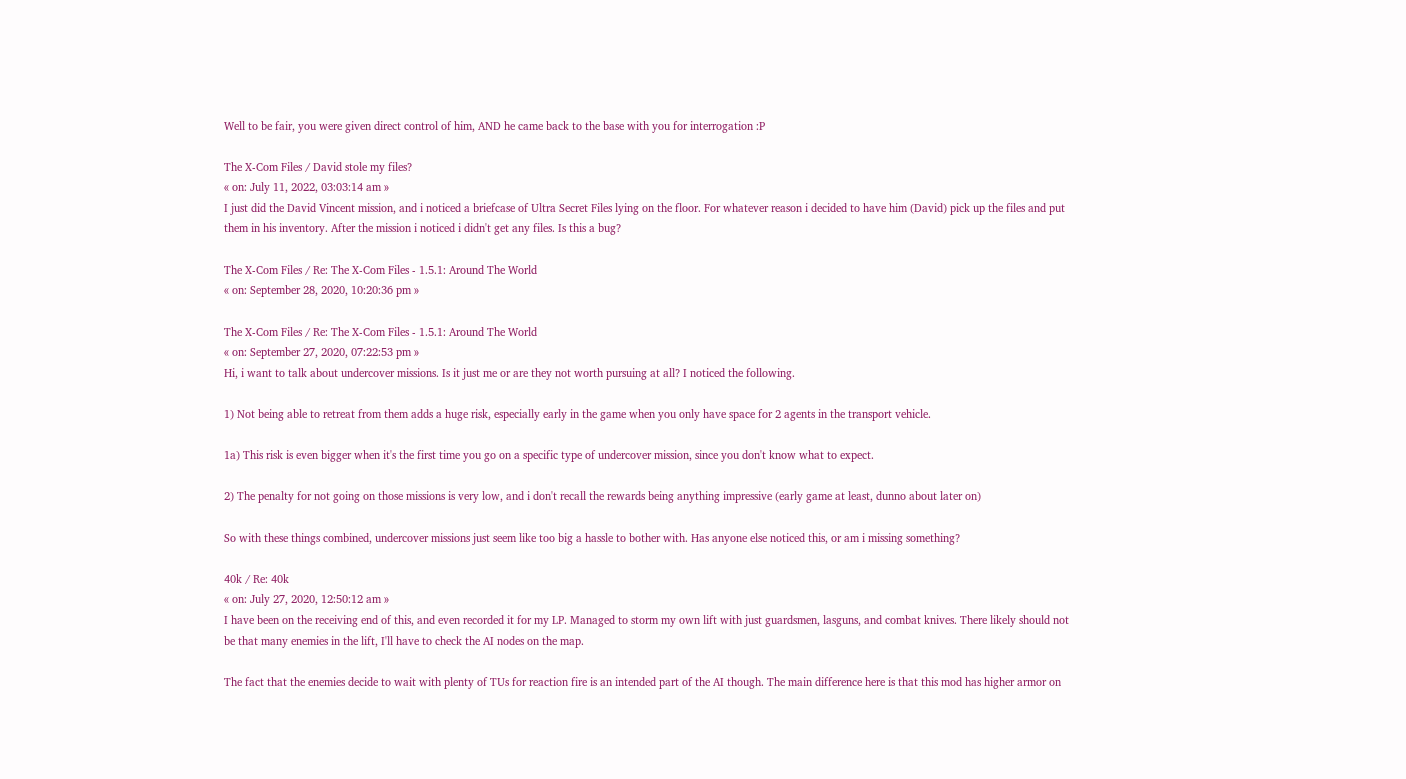Well to be fair, you were given direct control of him, AND he came back to the base with you for interrogation :P

The X-Com Files / David stole my files?
« on: July 11, 2022, 03:03:14 am »
I just did the David Vincent mission, and i noticed a briefcase of Ultra Secret Files lying on the floor. For whatever reason i decided to have him (David) pick up the files and put them in his inventory. After the mission i noticed i didn't get any files. Is this a bug?

The X-Com Files / Re: The X-Com Files - 1.5.1: Around The World
« on: September 28, 2020, 10:20:36 pm »

The X-Com Files / Re: The X-Com Files - 1.5.1: Around The World
« on: September 27, 2020, 07:22:53 pm »
Hi, i want to talk about undercover missions. Is it just me or are they not worth pursuing at all? I noticed the following.

1) Not being able to retreat from them adds a huge risk, especially early in the game when you only have space for 2 agents in the transport vehicle.

1a) This risk is even bigger when it's the first time you go on a specific type of undercover mission, since you don't know what to expect.

2) The penalty for not going on those missions is very low, and i don't recall the rewards being anything impressive (early game at least, dunno about later on)

So with these things combined, undercover missions just seem like too big a hassle to bother with. Has anyone else noticed this, or am i missing something?

40k / Re: 40k
« on: July 27, 2020, 12:50:12 am »
I have been on the receiving end of this, and even recorded it for my LP. Managed to storm my own lift with just guardsmen, lasguns, and combat knives. There likely should not be that many enemies in the lift, I'll have to check the AI nodes on the map.

The fact that the enemies decide to wait with plenty of TUs for reaction fire is an intended part of the AI though. The main difference here is that this mod has higher armor on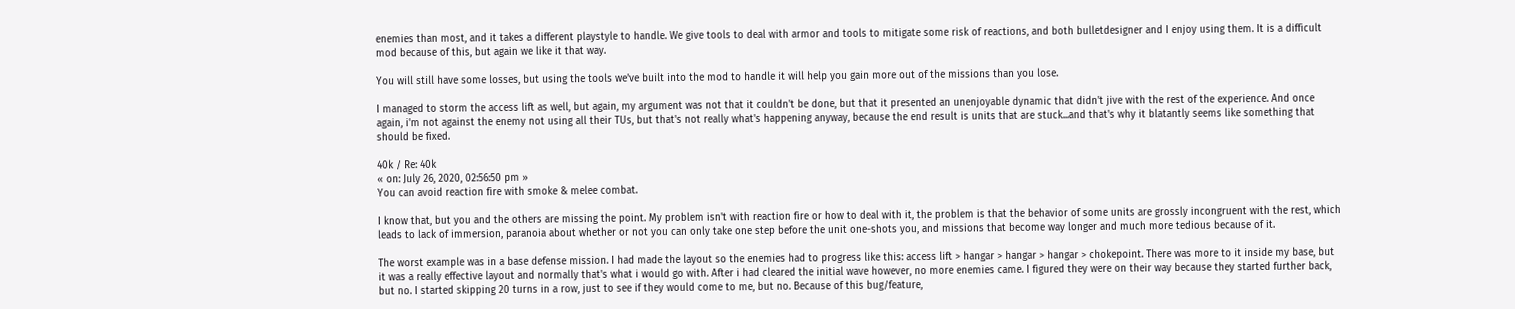enemies than most, and it takes a different playstyle to handle. We give tools to deal with armor and tools to mitigate some risk of reactions, and both bulletdesigner and I enjoy using them. It is a difficult mod because of this, but again we like it that way.

You will still have some losses, but using the tools we've built into the mod to handle it will help you gain more out of the missions than you lose.

I managed to storm the access lift as well, but again, my argument was not that it couldn't be done, but that it presented an unenjoyable dynamic that didn't jive with the rest of the experience. And once again, i'm not against the enemy not using all their TUs, but that's not really what's happening anyway, because the end result is units that are stuck...and that's why it blatantly seems like something that should be fixed.

40k / Re: 40k
« on: July 26, 2020, 02:56:50 pm »
You can avoid reaction fire with smoke & melee combat.

I know that, but you and the others are missing the point. My problem isn't with reaction fire or how to deal with it, the problem is that the behavior of some units are grossly incongruent with the rest, which leads to lack of immersion, paranoia about whether or not you can only take one step before the unit one-shots you, and missions that become way longer and much more tedious because of it.

The worst example was in a base defense mission. I had made the layout so the enemies had to progress like this: access lift > hangar > hangar > hangar > chokepoint. There was more to it inside my base, but it was a really effective layout and normally that's what i would go with. After i had cleared the initial wave however, no more enemies came. I figured they were on their way because they started further back, but no. I started skipping 20 turns in a row, just to see if they would come to me, but no. Because of this bug/feature,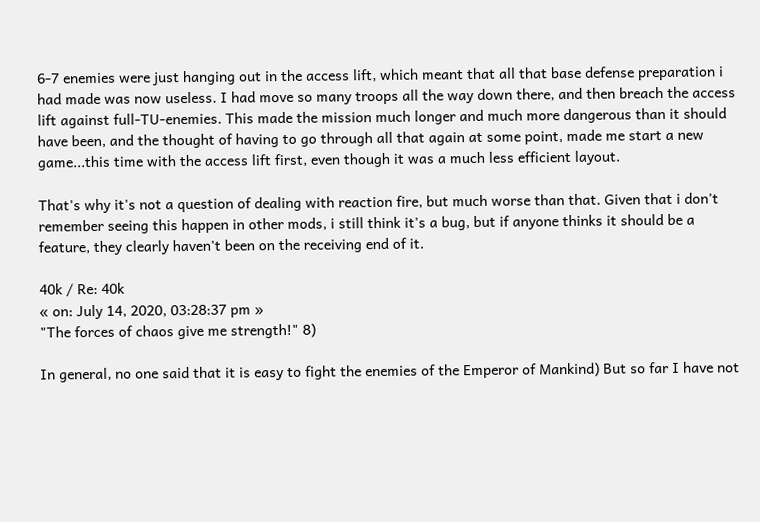6-7 enemies were just hanging out in the access lift, which meant that all that base defense preparation i had made was now useless. I had move so many troops all the way down there, and then breach the access lift against full-TU-enemies. This made the mission much longer and much more dangerous than it should have been, and the thought of having to go through all that again at some point, made me start a new game...this time with the access lift first, even though it was a much less efficient layout.

That's why it's not a question of dealing with reaction fire, but much worse than that. Given that i don't remember seeing this happen in other mods, i still think it's a bug, but if anyone thinks it should be a feature, they clearly haven't been on the receiving end of it.

40k / Re: 40k
« on: July 14, 2020, 03:28:37 pm »
"The forces of chaos give me strength!" 8)

In general, no one said that it is easy to fight the enemies of the Emperor of Mankind) But so far I have not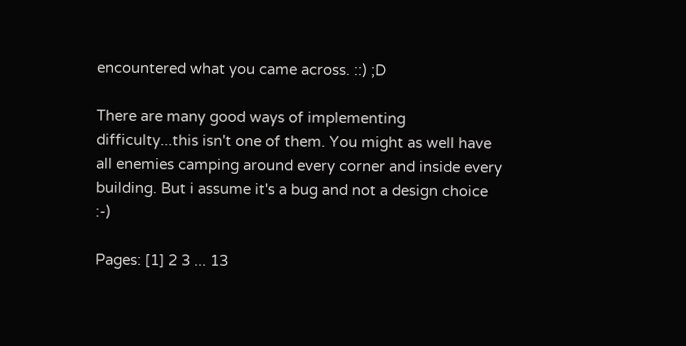encountered what you came across. ::) ;D

There are many good ways of implementing difficulty...this isn't one of them. You might as well have all enemies camping around every corner and inside every building. But i assume it's a bug and not a design choice :-)

Pages: [1] 2 3 ... 13